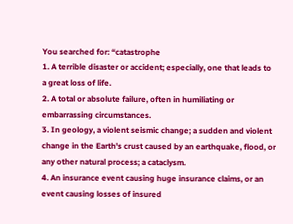You searched for: “catastrophe
1. A terrible disaster or accident; especially, one that leads to a great loss of life.
2. A total or absolute failure, often in humiliating or embarrassing circumstances.
3. In geology, a violent seismic change; a sudden and violent change in the Earth's crust caused by an earthquake, flood, or any other natural process; a cataclysm.
4. An insurance event causing huge insurance claims, or an event causing losses of insured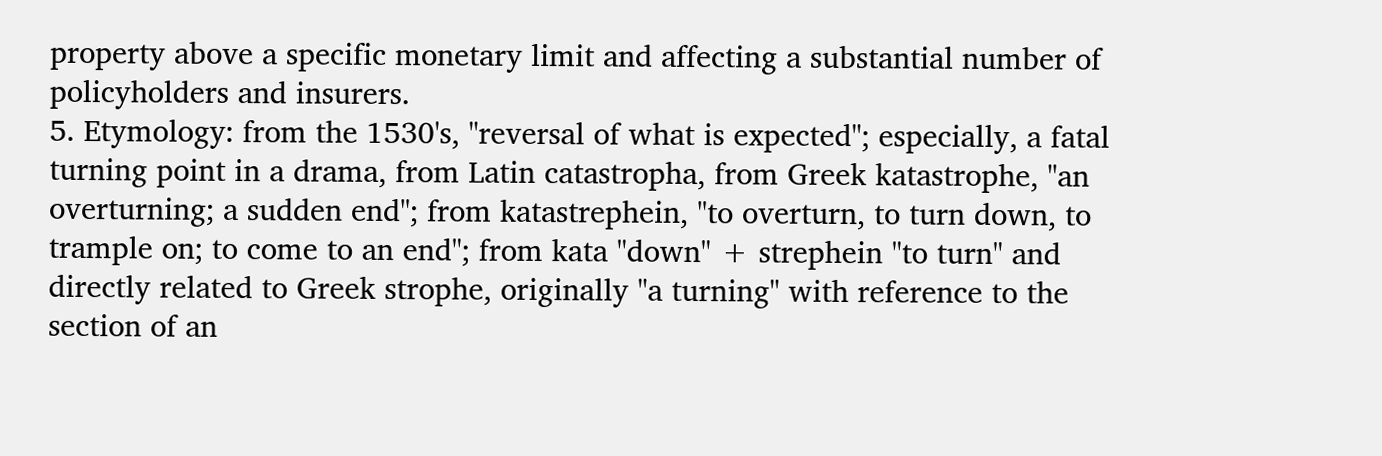property above a specific monetary limit and affecting a substantial number of policyholders and insurers.
5. Etymology: from the 1530's, "reversal of what is expected"; especially, a fatal turning point in a drama, from Latin catastropha, from Greek katastrophe, "an overturning; a sudden end"; from katastrephein, "to overturn, to turn down, to trample on; to come to an end"; from kata "down" + strephein "to turn" and directly related to Greek strophe, originally "a turning" with reference to the section of an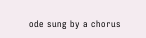ode sung by a chorus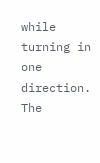while turning in one direction. The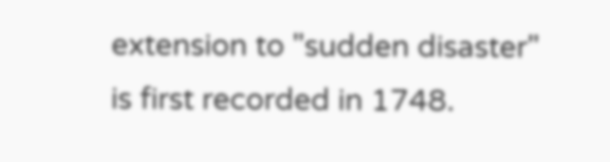extension to "sudden disaster" is first recorded in 1748.